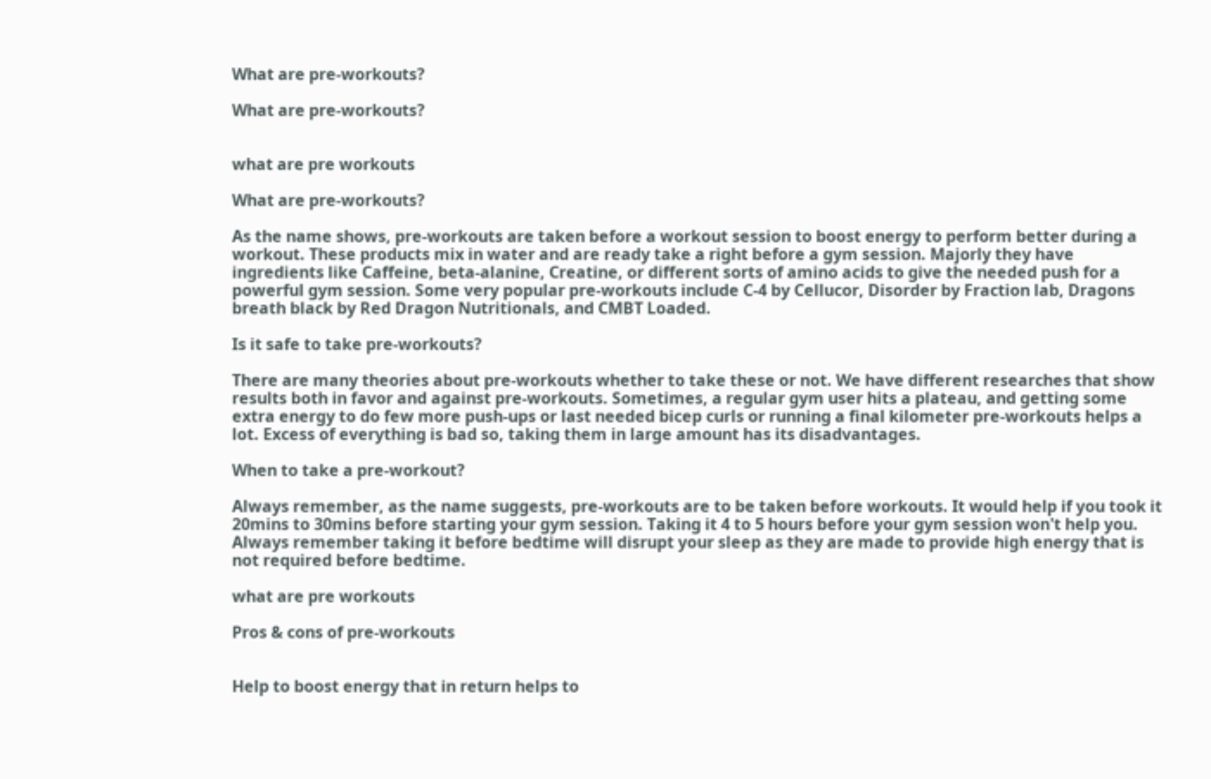What are pre-workouts?

What are pre-workouts?


what are pre workouts

What are pre-workouts?

As the name shows, pre-workouts are taken before a workout session to boost energy to perform better during a workout. These products mix in water and are ready take a right before a gym session. Majorly they have ingredients like Caffeine, beta-alanine, Creatine, or different sorts of amino acids to give the needed push for a powerful gym session. Some very popular pre-workouts include C-4 by Cellucor, Disorder by Fraction lab, Dragons breath black by Red Dragon Nutritionals, and CMBT Loaded.

Is it safe to take pre-workouts?

There are many theories about pre-workouts whether to take these or not. We have different researches that show results both in favor and against pre-workouts. Sometimes, a regular gym user hits a plateau, and getting some extra energy to do few more push-ups or last needed bicep curls or running a final kilometer pre-workouts helps a lot. Excess of everything is bad so, taking them in large amount has its disadvantages.

When to take a pre-workout?

Always remember, as the name suggests, pre-workouts are to be taken before workouts. It would help if you took it 20mins to 30mins before starting your gym session. Taking it 4 to 5 hours before your gym session won't help you. Always remember taking it before bedtime will disrupt your sleep as they are made to provide high energy that is not required before bedtime.

what are pre workouts

Pros & cons of pre-workouts


Help to boost energy that in return helps to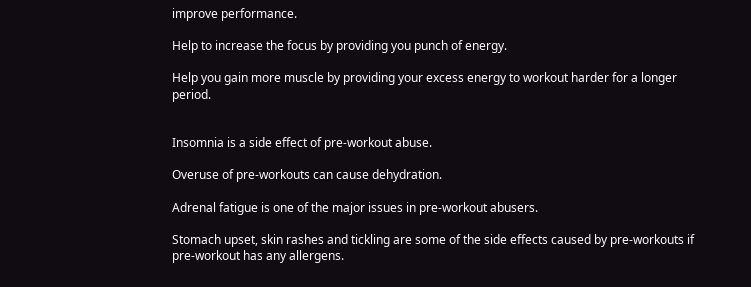improve performance.

Help to increase the focus by providing you punch of energy.

Help you gain more muscle by providing your excess energy to workout harder for a longer period.


Insomnia is a side effect of pre-workout abuse.

Overuse of pre-workouts can cause dehydration.

Adrenal fatigue is one of the major issues in pre-workout abusers.

Stomach upset, skin rashes and tickling are some of the side effects caused by pre-workouts if pre-workout has any allergens.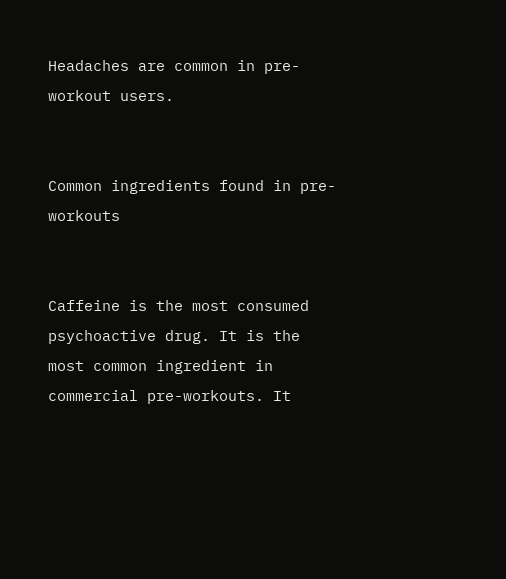Headaches are common in pre-workout users.


Common ingredients found in pre-workouts


Caffeine is the most consumed psychoactive drug. It is the most common ingredient in commercial pre-workouts. It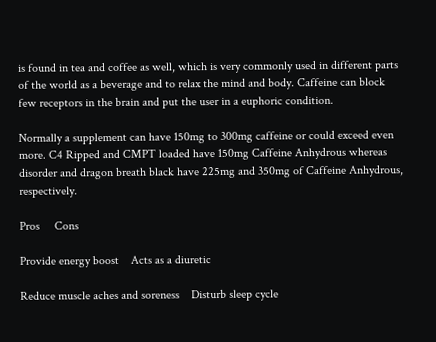is found in tea and coffee as well, which is very commonly used in different parts of the world as a beverage and to relax the mind and body. Caffeine can block few receptors in the brain and put the user in a euphoric condition.

Normally a supplement can have 150mg to 300mg caffeine or could exceed even more. C4 Ripped and CMPT loaded have 150mg Caffeine Anhydrous whereas disorder and dragon breath black have 225mg and 350mg of Caffeine Anhydrous, respectively.

Pros     Cons

Provide energy boost    Acts as a diuretic

Reduce muscle aches and soreness    Disturb sleep cycle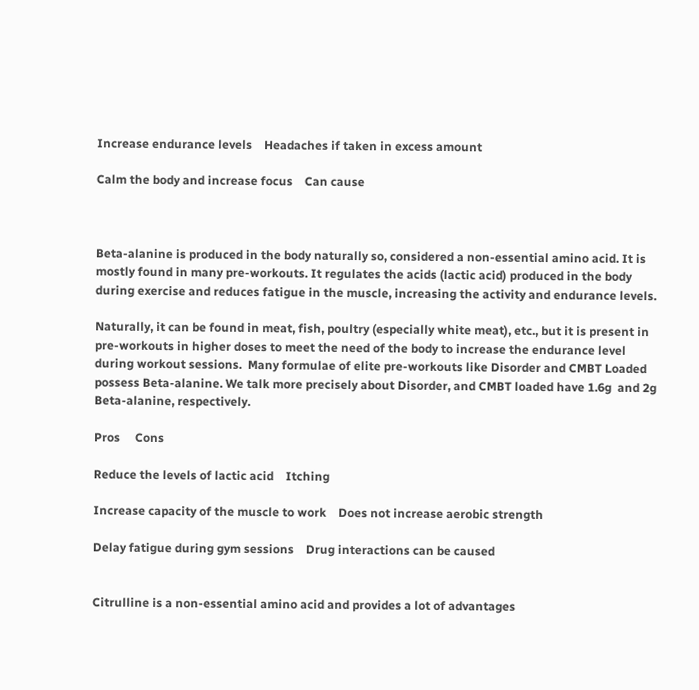Increase endurance levels    Headaches if taken in excess amount

Calm the body and increase focus    Can cause



Beta-alanine is produced in the body naturally so, considered a non-essential amino acid. It is mostly found in many pre-workouts. It regulates the acids (lactic acid) produced in the body during exercise and reduces fatigue in the muscle, increasing the activity and endurance levels.

Naturally, it can be found in meat, fish, poultry (especially white meat), etc., but it is present in pre-workouts in higher doses to meet the need of the body to increase the endurance level during workout sessions.  Many formulae of elite pre-workouts like Disorder and CMBT Loaded possess Beta-alanine. We talk more precisely about Disorder, and CMBT loaded have 1.6g  and 2g Beta-alanine, respectively.

Pros     Cons

Reduce the levels of lactic acid    Itching

Increase capacity of the muscle to work    Does not increase aerobic strength

Delay fatigue during gym sessions    Drug interactions can be caused


Citrulline is a non-essential amino acid and provides a lot of advantages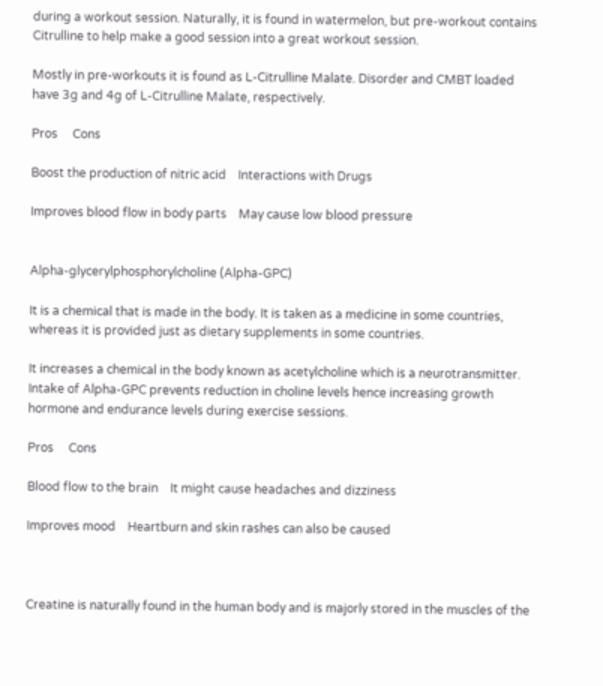during a workout session. Naturally, it is found in watermelon, but pre-workout contains Citrulline to help make a good session into a great workout session.

Mostly in pre-workouts it is found as L-Citrulline Malate. Disorder and CMBT loaded have 3g and 4g of L-Citrulline Malate, respectively.

Pros     Cons

Boost the production of nitric acid    Interactions with Drugs

Improves blood flow in body parts    May cause low blood pressure


Alpha-glycerylphosphorylcholine (Alpha-GPC)

It is a chemical that is made in the body. It is taken as a medicine in some countries, whereas it is provided just as dietary supplements in some countries.

It increases a chemical in the body known as acetylcholine which is a neurotransmitter. Intake of Alpha-GPC prevents reduction in choline levels hence increasing growth hormone and endurance levels during exercise sessions.

Pros     Cons

Blood flow to the brain    It might cause headaches and dizziness

Improves mood    Heartburn and skin rashes can also be caused



Creatine is naturally found in the human body and is majorly stored in the muscles of the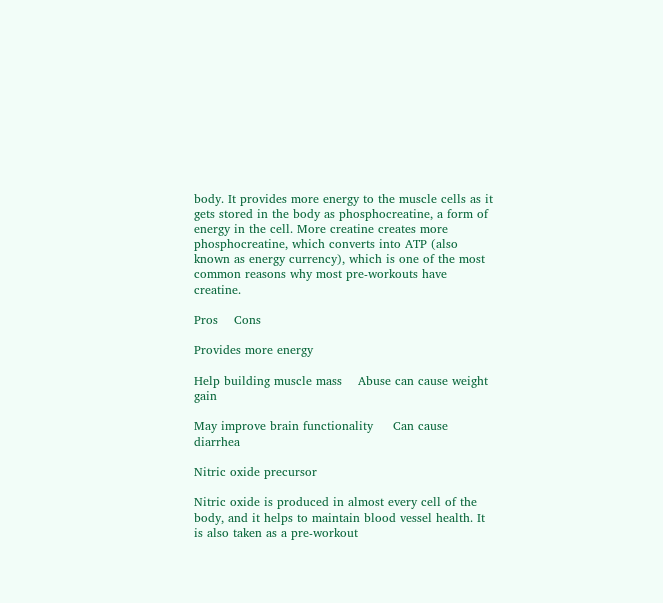body. It provides more energy to the muscle cells as it gets stored in the body as phosphocreatine, a form of energy in the cell. More creatine creates more phosphocreatine, which converts into ATP (also known as energy currency), which is one of the most common reasons why most pre-workouts have creatine.

Pros    Cons

Provides more energy

Help building muscle mass    Abuse can cause weight gain

May improve brain functionality     Can cause diarrhea

Nitric oxide precursor

Nitric oxide is produced in almost every cell of the body, and it helps to maintain blood vessel health. It is also taken as a pre-workout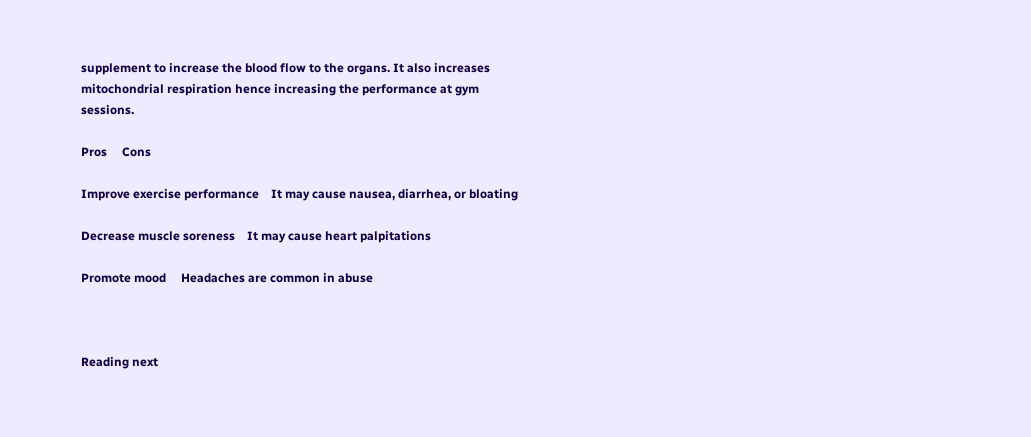supplement to increase the blood flow to the organs. It also increases mitochondrial respiration hence increasing the performance at gym sessions.

Pros     Cons

Improve exercise performance    It may cause nausea, diarrhea, or bloating

Decrease muscle soreness    It may cause heart palpitations

Promote mood     Headaches are common in abuse



Reading next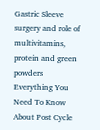Gastric Sleeve surgery and role of multivitamins, protein and green powders
Everything You Need To Know About Post Cycle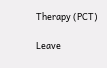Therapy (PCT)

Leave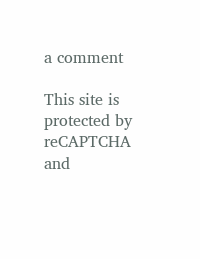a comment

This site is protected by reCAPTCHA and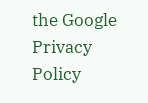the Google Privacy Policy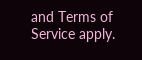and Terms of Service apply.